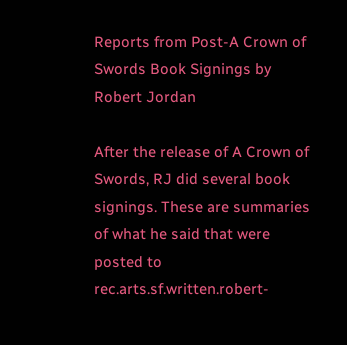Reports from Post-A Crown of Swords Book Signings by Robert Jordan

After the release of A Crown of Swords, RJ did several book signings. These are summaries of what he said that were posted to rec.arts.sf.written.robert-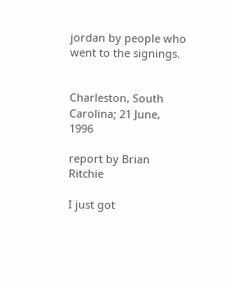jordan by people who went to the signings.


Charleston, South Carolina; 21 June, 1996

report by Brian Ritchie

I just got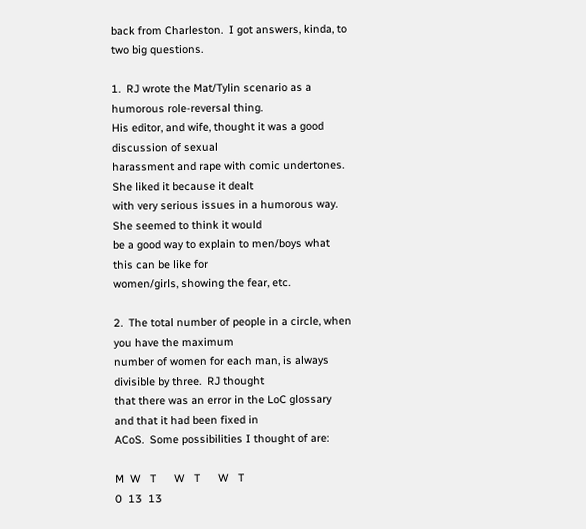back from Charleston.  I got answers, kinda, to two big questions.

1.  RJ wrote the Mat/Tylin scenario as a humorous role-reversal thing.
His editor, and wife, thought it was a good discussion of sexual
harassment and rape with comic undertones.  She liked it because it dealt
with very serious issues in a humorous way.  She seemed to think it would
be a good way to explain to men/boys what this can be like for
women/girls, showing the fear, etc.

2.  The total number of people in a circle, when you have the maximum
number of women for each man, is always divisible by three.  RJ thought
that there was an error in the LoC glossary and that it had been fixed in
ACoS.  Some possibilities I thought of are:

M  W   T      W   T      W   T
0  13  13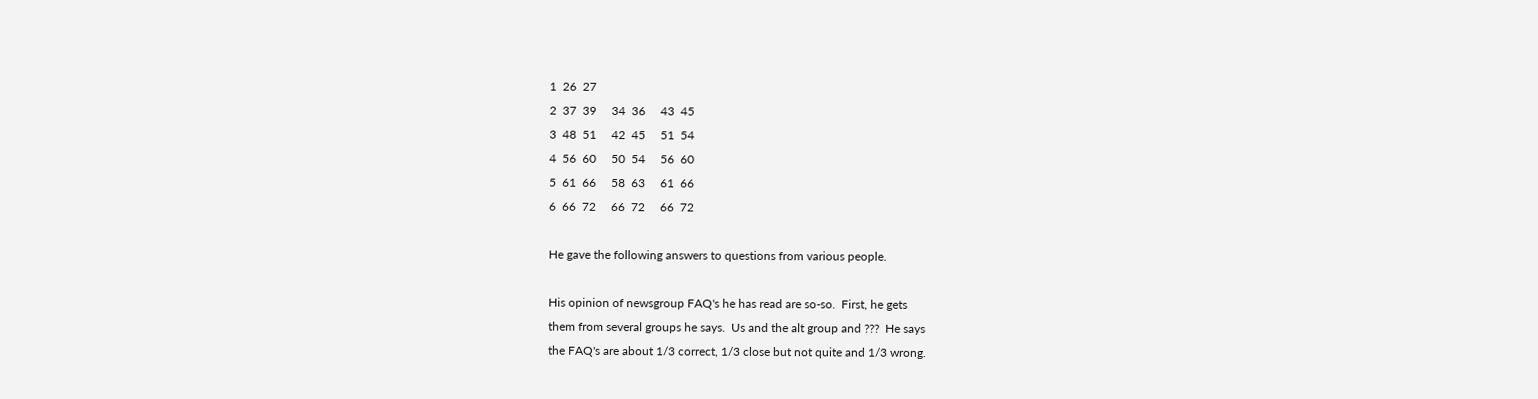1  26  27
2  37  39     34  36     43  45
3  48  51     42  45     51  54
4  56  60     50  54     56  60
5  61  66     58  63     61  66
6  66  72     66  72     66  72

He gave the following answers to questions from various people.

His opinion of newsgroup FAQ's he has read are so-so.  First, he gets
them from several groups he says.  Us and the alt group and ???  He says
the FAQ's are about 1/3 correct, 1/3 close but not quite and 1/3 wrong.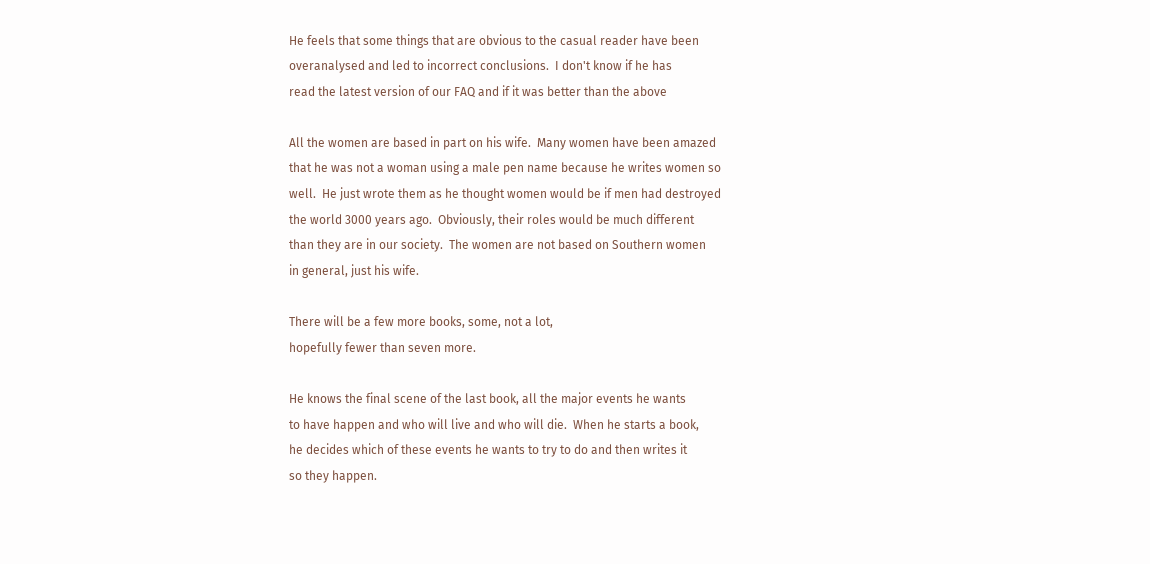He feels that some things that are obvious to the casual reader have been
overanalysed and led to incorrect conclusions.  I don't know if he has
read the latest version of our FAQ and if it was better than the above

All the women are based in part on his wife.  Many women have been amazed
that he was not a woman using a male pen name because he writes women so
well.  He just wrote them as he thought women would be if men had destroyed
the world 3000 years ago.  Obviously, their roles would be much different
than they are in our society.  The women are not based on Southern women
in general, just his wife.

There will be a few more books, some, not a lot,
hopefully fewer than seven more.

He knows the final scene of the last book, all the major events he wants
to have happen and who will live and who will die.  When he starts a book,
he decides which of these events he wants to try to do and then writes it
so they happen.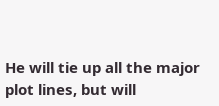He will tie up all the major plot lines, but will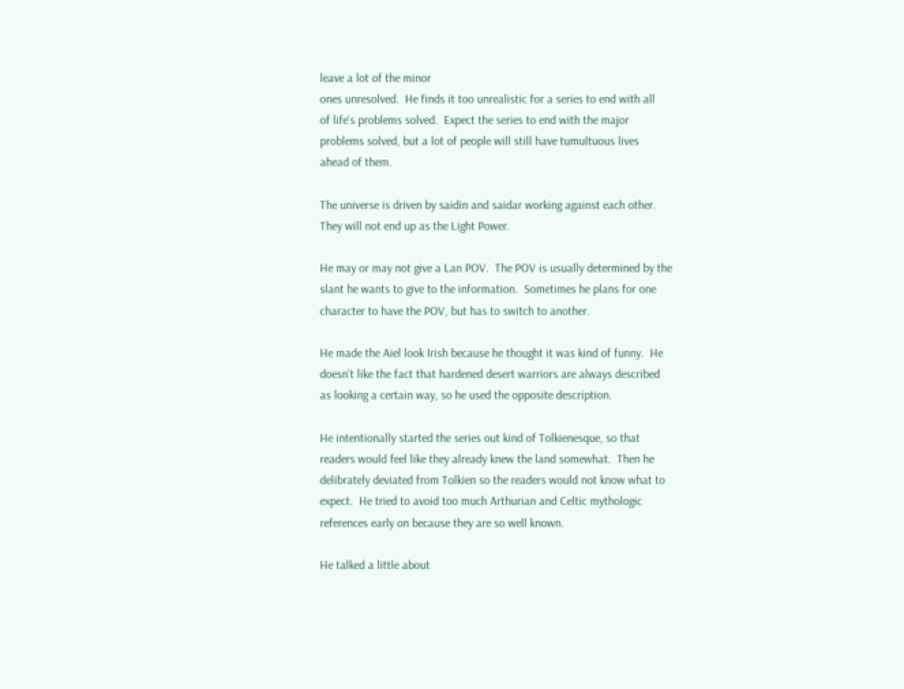leave a lot of the minor
ones unresolved.  He finds it too unrealistic for a series to end with all
of life's problems solved.  Expect the series to end with the major
problems solved, but a lot of people will still have tumultuous lives
ahead of them.

The universe is driven by saidin and saidar working against each other.
They will not end up as the Light Power.

He may or may not give a Lan POV.  The POV is usually determined by the
slant he wants to give to the information.  Sometimes he plans for one
character to have the POV, but has to switch to another.

He made the Aiel look Irish because he thought it was kind of funny.  He
doesn't like the fact that hardened desert warriors are always described
as looking a certain way, so he used the opposite description.

He intentionally started the series out kind of Tolkienesque, so that
readers would feel like they already knew the land somewhat.  Then he
delibrately deviated from Tolkien so the readers would not know what to
expect.  He tried to avoid too much Arthurian and Celtic mythologic
references early on because they are so well known.

He talked a little about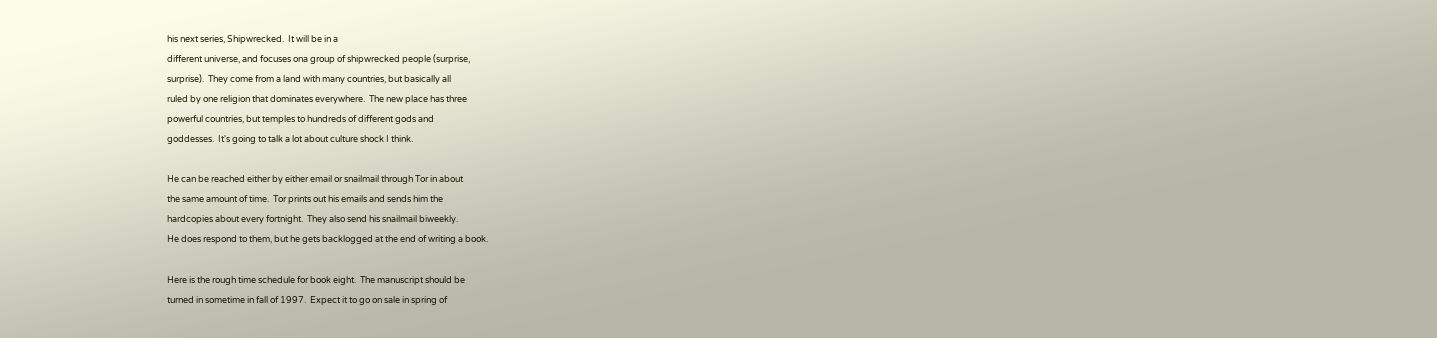his next series, Shipwrecked.  It will be in a
different universe, and focuses ona group of shipwrecked people (surprise,
surprise).  They come from a land with many countries, but basically all
ruled by one religion that dominates everywhere.  The new place has three
powerful countries, but temples to hundreds of different gods and
goddesses.  It's going to talk a lot about culture shock I think.

He can be reached either by either email or snailmail through Tor in about
the same amount of time.  Tor prints out his emails and sends him the
hardcopies about every fortnight.  They also send his snailmail biweekly.
He does respond to them, but he gets backlogged at the end of writing a book.

Here is the rough time schedule for book eight.  The manuscript should be
turned in sometime in fall of 1997.  Expect it to go on sale in spring of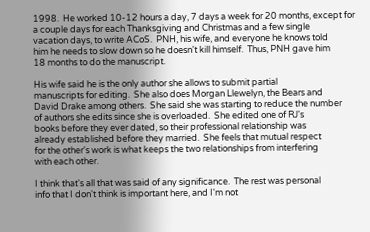1998.  He worked 10-12 hours a day, 7 days a week for 20 months, except for
a couple days for each Thanksgiving and Christmas and a few single
vacation days, to write ACoS.  PNH, his wife, and everyone he knows told
him he needs to slow down so he doesn't kill himself.  Thus, PNH gave him
18 months to do the manuscript.

His wife said he is the only author she allows to submit partial
manuscripts for editing.  She also does Morgan Llewelyn, the Bears and
David Drake among others.  She said she was starting to reduce the number
of authors she edits since she is overloaded.  She edited one of RJ's
books before they ever dated, so their professional relationship was
already established before they married.  She feels that mutual respect
for the other's work is what keeps the two relationships from interfering
with each other.

I think that's all that was said of any significance.  The rest was personal
info that I don't think is important here, and I'm not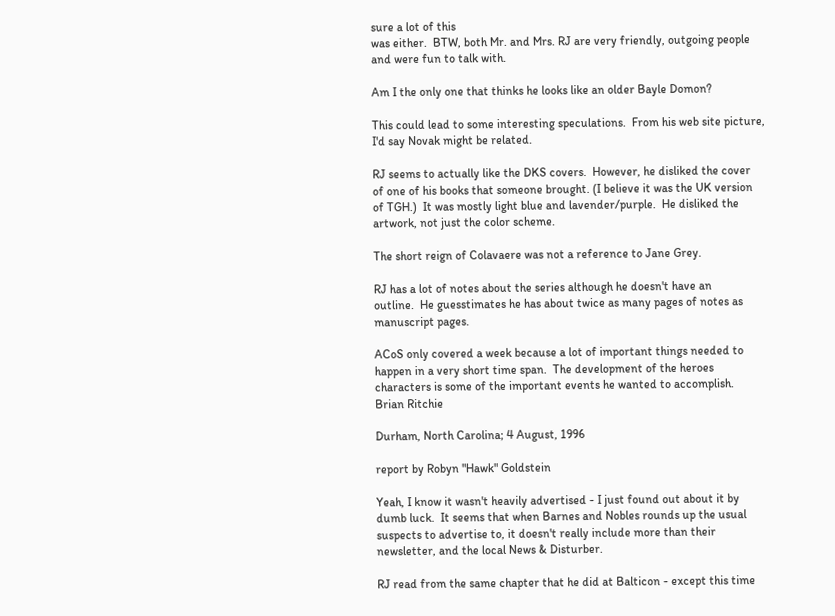sure a lot of this
was either.  BTW, both Mr. and Mrs. RJ are very friendly, outgoing people
and were fun to talk with.

Am I the only one that thinks he looks like an older Bayle Domon?

This could lead to some interesting speculations.  From his web site picture,
I'd say Novak might be related.

RJ seems to actually like the DKS covers.  However, he disliked the cover
of one of his books that someone brought. (I believe it was the UK version
of TGH.)  It was mostly light blue and lavender/purple.  He disliked the
artwork, not just the color scheme.

The short reign of Colavaere was not a reference to Jane Grey.

RJ has a lot of notes about the series although he doesn't have an
outline.  He guesstimates he has about twice as many pages of notes as
manuscript pages.

ACoS only covered a week because a lot of important things needed to
happen in a very short time span.  The development of the heroes
characters is some of the important events he wanted to accomplish.
Brian Ritchie

Durham, North Carolina; 4 August, 1996

report by Robyn "Hawk" Goldstein

Yeah, I know it wasn't heavily advertised - I just found out about it by
dumb luck.  It seems that when Barnes and Nobles rounds up the usual
suspects to advertise to, it doesn't really include more than their
newsletter, and the local News & Disturber.

RJ read from the same chapter that he did at Balticon - except this time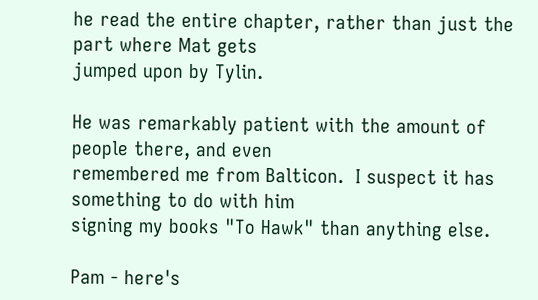he read the entire chapter, rather than just the part where Mat gets
jumped upon by Tylin.

He was remarkably patient with the amount of people there, and even
remembered me from Balticon.  I suspect it has something to do with him
signing my books "To Hawk" than anything else.

Pam - here's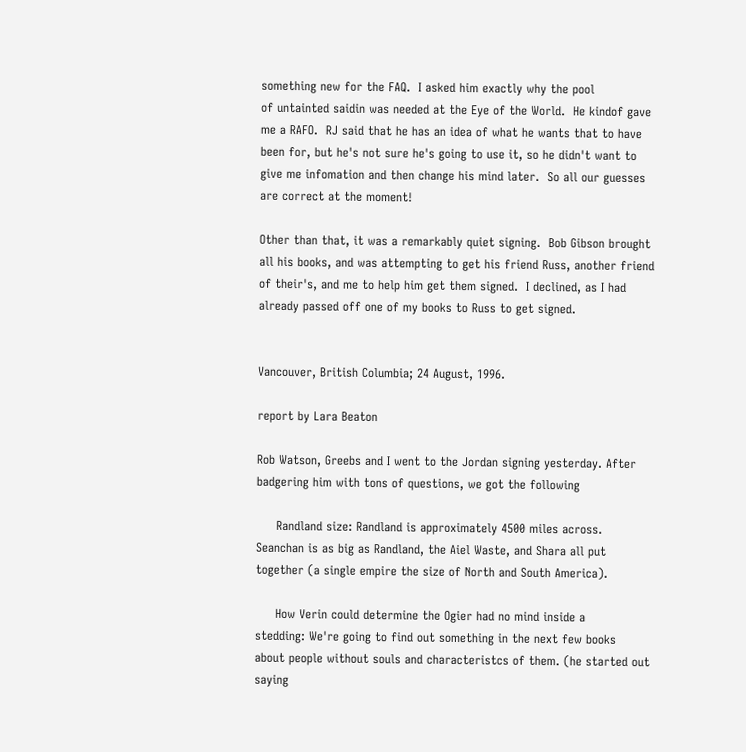something new for the FAQ.  I asked him exactly why the pool
of untainted saidin was needed at the Eye of the World.  He kindof gave
me a RAFO.  RJ said that he has an idea of what he wants that to have
been for, but he's not sure he's going to use it, so he didn't want to
give me infomation and then change his mind later.  So all our guesses
are correct at the moment!

Other than that, it was a remarkably quiet signing.  Bob Gibson brought
all his books, and was attempting to get his friend Russ, another friend
of their's, and me to help him get them signed.  I declined, as I had
already passed off one of my books to Russ to get signed.


Vancouver, British Columbia; 24 August, 1996.

report by Lara Beaton

Rob Watson, Greebs and I went to the Jordan signing yesterday. After
badgering him with tons of questions, we got the following

     Randland size: Randland is approximately 4500 miles across.
Seanchan is as big as Randland, the Aiel Waste, and Shara all put
together (a single empire the size of North and South America).

     How Verin could determine the Ogier had no mind inside a
stedding: We're going to find out something in the next few books
about people without souls and characteristcs of them. (he started out
saying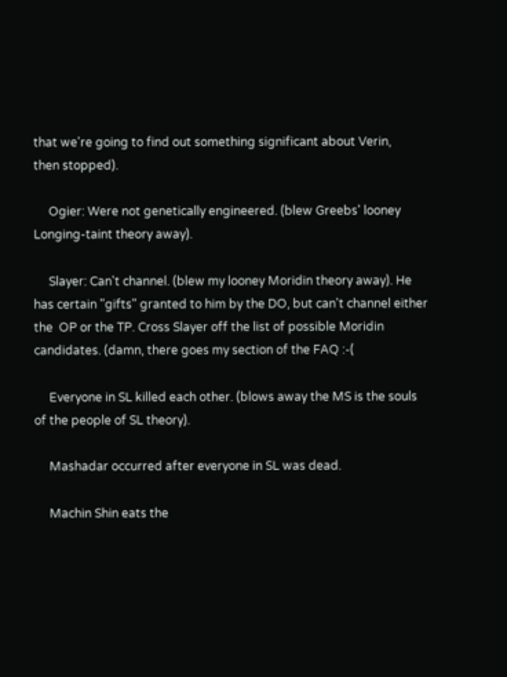that we're going to find out something significant about Verin,
then stopped).

     Ogier: Were not genetically engineered. (blew Greebs' looney
Longing-taint theory away).

     Slayer: Can't channel. (blew my looney Moridin theory away). He
has certain "gifts" granted to him by the DO, but can't channel either
the  OP or the TP. Cross Slayer off the list of possible Moridin
candidates. (damn, there goes my section of the FAQ :-(

     Everyone in SL killed each other. (blows away the MS is the souls
of the people of SL theory).

     Mashadar occurred after everyone in SL was dead.

     Machin Shin eats the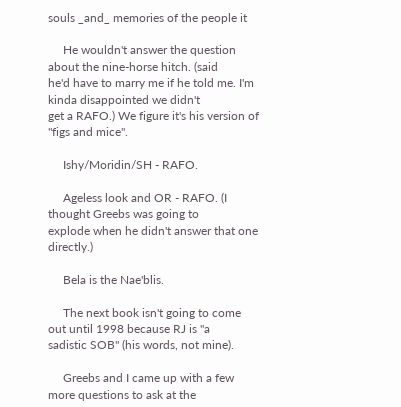souls _and_ memories of the people it

     He wouldn't answer the question about the nine-horse hitch. (said
he'd have to marry me if he told me. I'm kinda disappointed we didn't
get a RAFO.) We figure it's his version of "figs and mice".

     Ishy/Moridin/SH - RAFO.

     Ageless look and OR - RAFO. (I thought Greebs was going to
explode when he didn't answer that one directly.)

     Bela is the Nae'blis.

     The next book isn't going to come out until 1998 because RJ is "a
sadistic SOB" (his words, not mine).

     Greebs and I came up with a few more questions to ask at the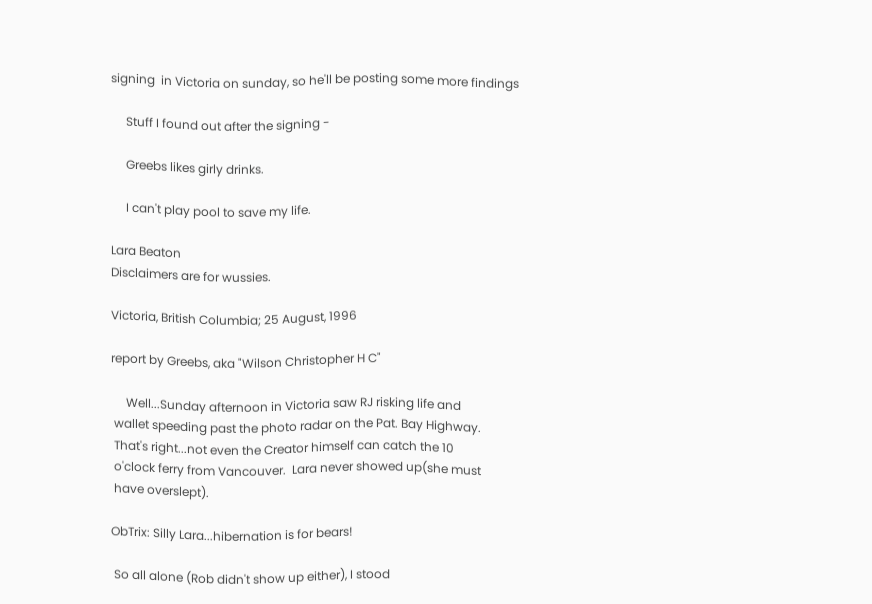signing  in Victoria on sunday, so he'll be posting some more findings

     Stuff I found out after the signing -

     Greebs likes girly drinks.

     I can't play pool to save my life.

Lara Beaton
Disclaimers are for wussies.

Victoria, British Columbia; 25 August, 1996

report by Greebs, aka "Wilson Christopher H C"

     Well...Sunday afternoon in Victoria saw RJ risking life and
 wallet speeding past the photo radar on the Pat. Bay Highway.
 That's right...not even the Creator himself can catch the 10
 o'clock ferry from Vancouver.  Lara never showed up(she must
 have overslept).

ObTrix: Silly Lara...hibernation is for bears!

 So all alone (Rob didn't show up either), I stood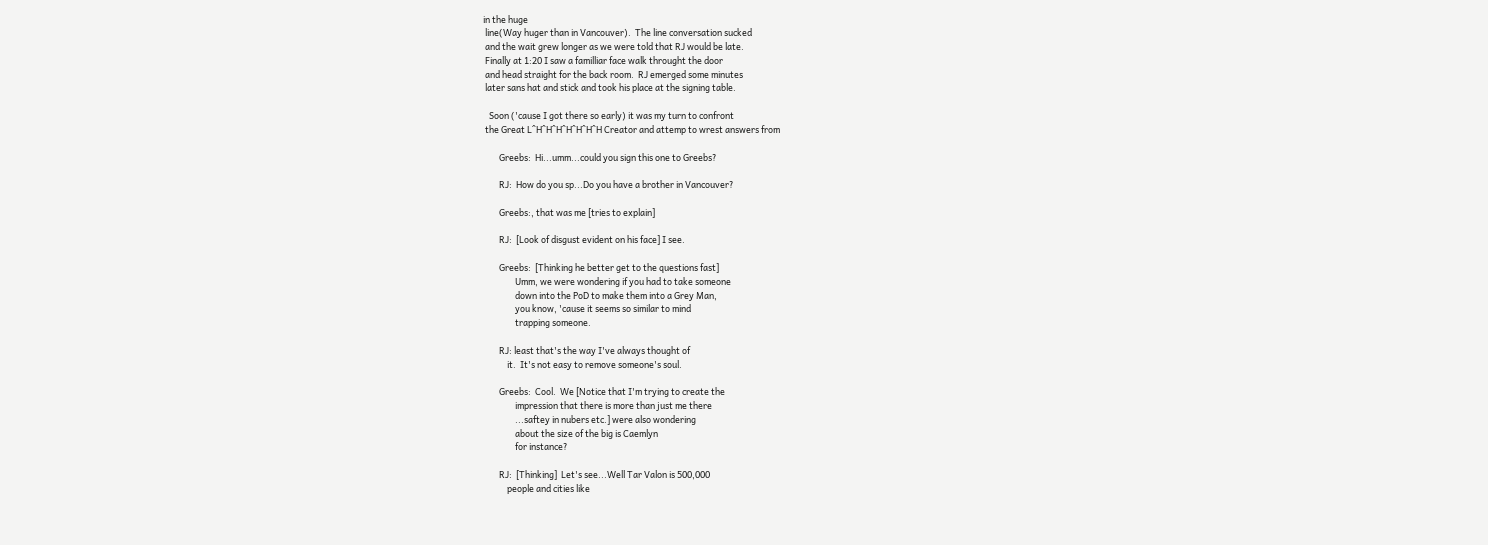in the huge
 line(Way huger than in Vancouver).  The line conversation sucked
 and the wait grew longer as we were told that RJ would be late.
 Finally at 1:20 I saw a familliar face walk throught the door
 and head straight for the back room.  RJ emerged some minutes
 later sans hat and stick and took his place at the signing table.

   Soon ('cause I got there so early) it was my turn to confront
 the Great L^H^H^H^H^H^H^H Creator and attemp to wrest answers from

        Greebs:  Hi...umm...could you sign this one to Greebs?

        RJ:  How do you sp...Do you have a brother in Vancouver?

        Greebs:, that was me [tries to explain]

        RJ:  [Look of disgust evident on his face] I see.

        Greebs:  [Thinking he better get to the questions fast]
                Umm, we were wondering if you had to take someone
                down into the PoD to make them into a Grey Man,
                you know, 'cause it seems so similar to mind
                trapping someone.

        RJ: least that's the way I've always thought of
            it.  It's not easy to remove someone's soul.

        Greebs:  Cool.  We [Notice that I'm trying to create the
                impression that there is more than just me there
                ...saftey in nubers etc.] were also wondering
                about the size of the big is Caemlyn
                for instance?

        RJ:  [Thinking]  Let's see...Well Tar Valon is 500,000
            people and cities like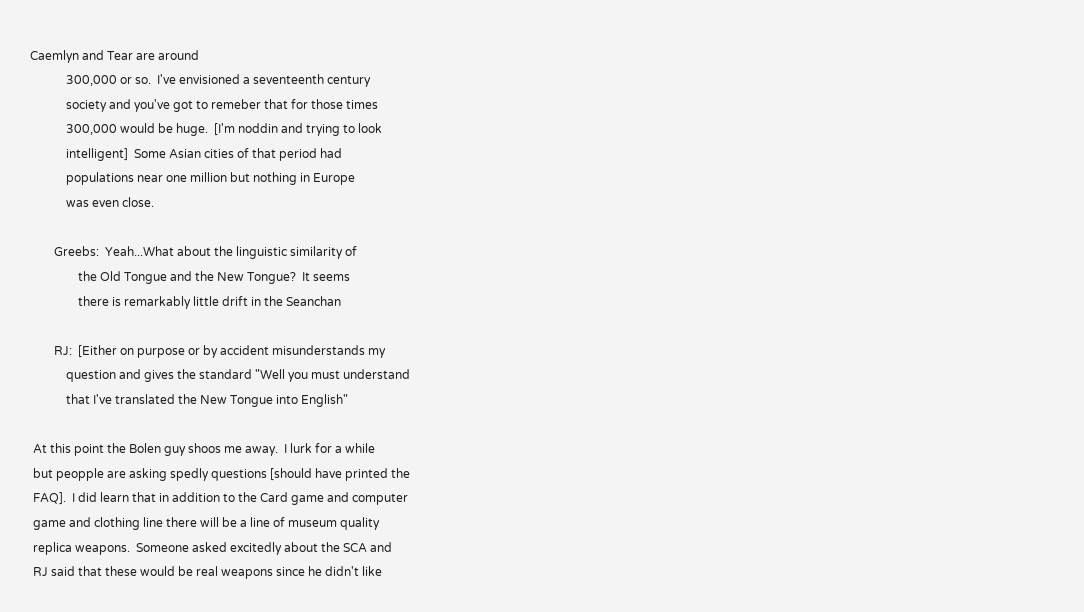Caemlyn and Tear are around
            300,000 or so.  I've envisioned a seventeenth century
            society and you've got to remeber that for those times
            300,000 would be huge.  [I'm noddin and trying to look
            intelligent]  Some Asian cities of that period had
            populations near one million but nothing in Europe
            was even close.

        Greebs:  Yeah...What about the linguistic similarity of
                the Old Tongue and the New Tongue?  It seems
                there is remarkably little drift in the Seanchan

        RJ:  [Either on purpose or by accident misunderstands my
            question and gives the standard "Well you must understand
            that I've translated the New Tongue into English"

 At this point the Bolen guy shoos me away.  I lurk for a while
 but peopple are asking spedly questions [should have printed the
 FAQ].  I did learn that in addition to the Card game and computer
 game and clothing line there will be a line of museum quality
 replica weapons.  Someone asked excitedly about the SCA and
 RJ said that these would be real weapons since he didn't like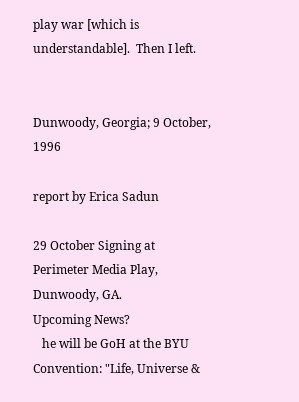play war [which is understandable].  Then I left.


Dunwoody, Georgia; 9 October, 1996

report by Erica Sadun

29 October Signing at Perimeter Media Play, Dunwoody, GA.
Upcoming News?
   he will be GoH at the BYU Convention: "Life, Universe &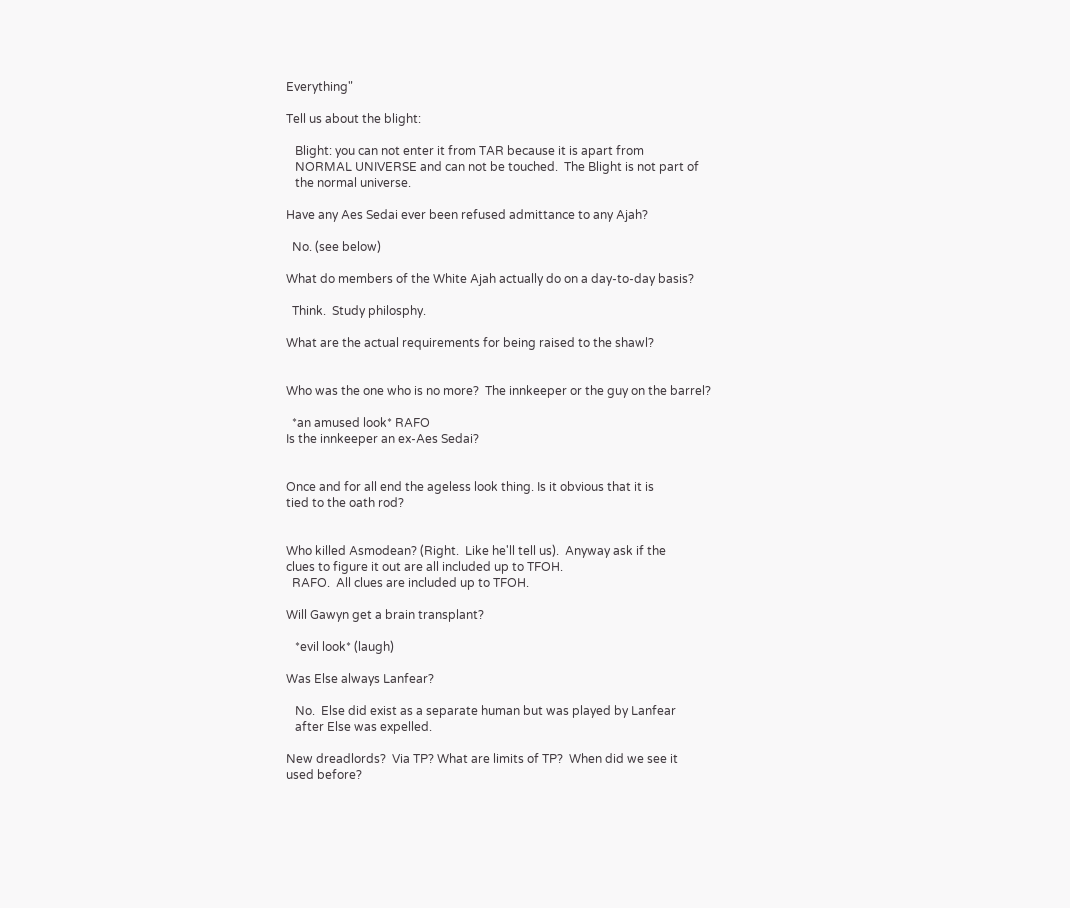Everything"

Tell us about the blight:

   Blight: you can not enter it from TAR because it is apart from
   NORMAL UNIVERSE and can not be touched.  The Blight is not part of
   the normal universe.

Have any Aes Sedai ever been refused admittance to any Ajah?

  No. (see below)

What do members of the White Ajah actually do on a day-to-day basis?

  Think.  Study philosphy.

What are the actual requirements for being raised to the shawl?


Who was the one who is no more?  The innkeeper or the guy on the barrel?

  *an amused look* RAFO
Is the innkeeper an ex-Aes Sedai?


Once and for all end the ageless look thing. Is it obvious that it is
tied to the oath rod?


Who killed Asmodean? (Right.  Like he'll tell us).  Anyway ask if the
clues to figure it out are all included up to TFOH.
  RAFO.  All clues are included up to TFOH.

Will Gawyn get a brain transplant?

   *evil look* (laugh)

Was Else always Lanfear?

   No.  Else did exist as a separate human but was played by Lanfear
   after Else was expelled.

New dreadlords?  Via TP? What are limits of TP?  When did we see it
used before?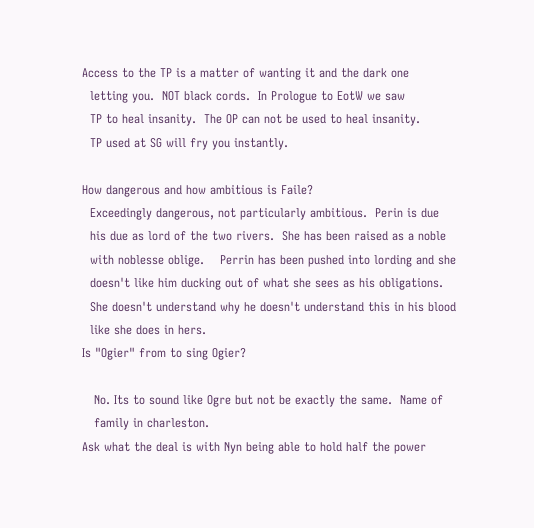Access to the TP is a matter of wanting it and the dark one
  letting you.  NOT black cords.  In Prologue to EotW we saw
  TP to heal insanity.  The OP can not be used to heal insanity.
  TP used at SG will fry you instantly.

How dangerous and how ambitious is Faile?
  Exceedingly dangerous, not particularly ambitious.  Perin is due
  his due as lord of the two rivers.  She has been raised as a noble
  with noblesse oblige.    Perrin has been pushed into lording and she
  doesn't like him ducking out of what she sees as his obligations.
  She doesn't understand why he doesn't understand this in his blood
  like she does in hers.
Is "Ogier" from to sing Ogier?

   No. Its to sound like Ogre but not be exactly the same.  Name of
   family in charleston.
Ask what the deal is with Nyn being able to hold half the power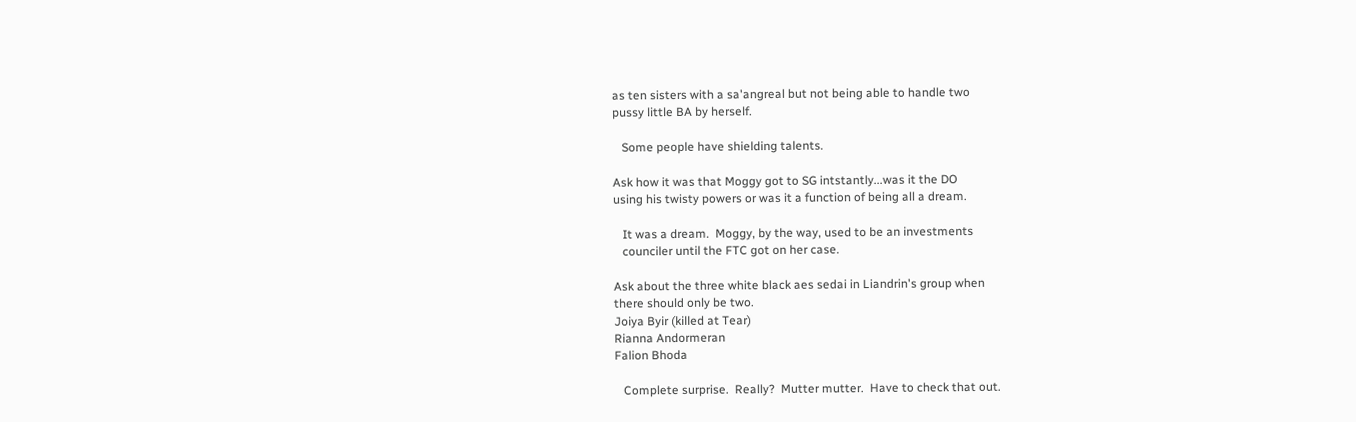as ten sisters with a sa'angreal but not being able to handle two
pussy little BA by herself.

   Some people have shielding talents.

Ask how it was that Moggy got to SG intstantly...was it the DO
using his twisty powers or was it a function of being all a dream.

   It was a dream.  Moggy, by the way, used to be an investments
   counciler until the FTC got on her case.

Ask about the three white black aes sedai in Liandrin's group when
there should only be two.
Joiya Byir (killed at Tear)
Rianna Andormeran
Falion Bhoda

   Complete surprise.  Really?  Mutter mutter.  Have to check that out.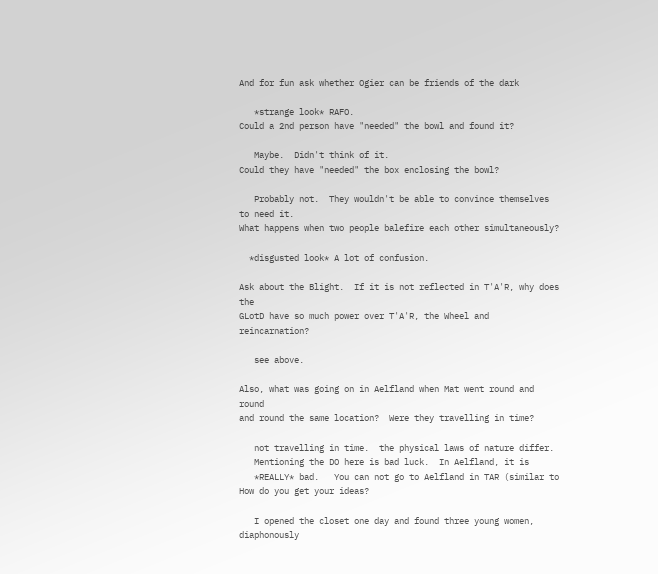And for fun ask whether Ogier can be friends of the dark

   *strange look* RAFO.
Could a 2nd person have "needed" the bowl and found it?

   Maybe.  Didn't think of it.
Could they have "needed" the box enclosing the bowl?

   Probably not.  They wouldn't be able to convince themselves to need it.
What happens when two people balefire each other simultaneously?

  *disgusted look* A lot of confusion.

Ask about the Blight.  If it is not reflected in T'A'R, why does the
GLotD have so much power over T'A'R, the Wheel and reincarnation?

   see above.

Also, what was going on in Aelfland when Mat went round and round
and round the same location?  Were they travelling in time?

   not travelling in time.  the physical laws of nature differ.
   Mentioning the DO here is bad luck.  In Aelfland, it is
   *REALLY* bad.   You can not go to Aelfland in TAR (similar to
How do you get your ideas?

   I opened the closet one day and found three young women, diaphonously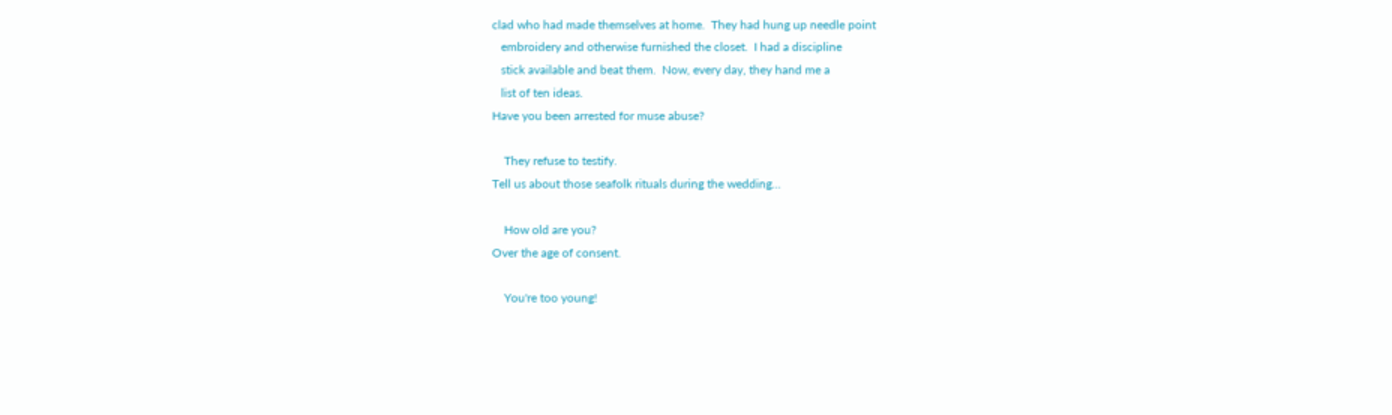clad who had made themselves at home.  They had hung up needle point
   embroidery and otherwise furnished the closet.  I had a discipline
   stick available and beat them.  Now, every day, they hand me a
   list of ten ideas.
Have you been arrested for muse abuse?

    They refuse to testify.
Tell us about those seafolk rituals during the wedding...

    How old are you?
Over the age of consent.

    You're too young!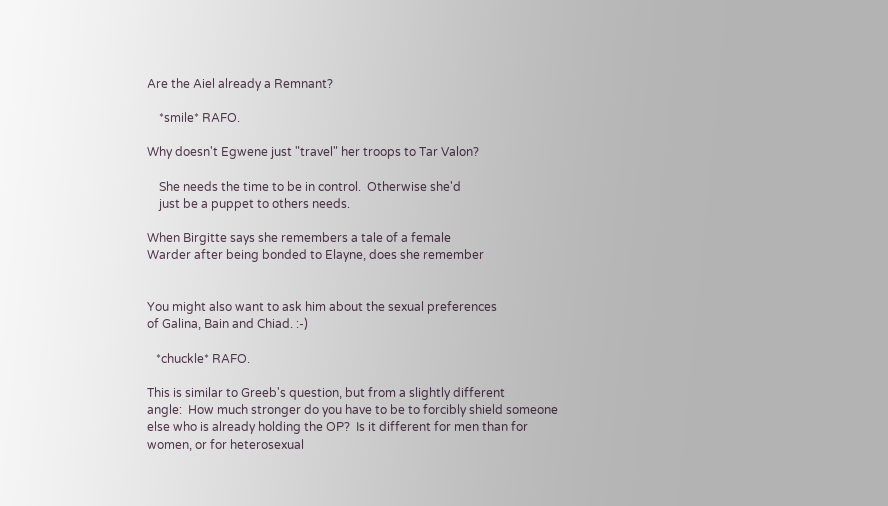Are the Aiel already a Remnant?

    *smile* RAFO.

Why doesn't Egwene just "travel" her troops to Tar Valon?

    She needs the time to be in control.  Otherwise she'd
    just be a puppet to others needs.

When Birgitte says she remembers a tale of a female
Warder after being bonded to Elayne, does she remember


You might also want to ask him about the sexual preferences
of Galina, Bain and Chiad. :-)

   *chuckle* RAFO.

This is similar to Greeb's question, but from a slightly different
angle:  How much stronger do you have to be to forcibly shield someone
else who is already holding the OP?  Is it different for men than for
women, or for heterosexual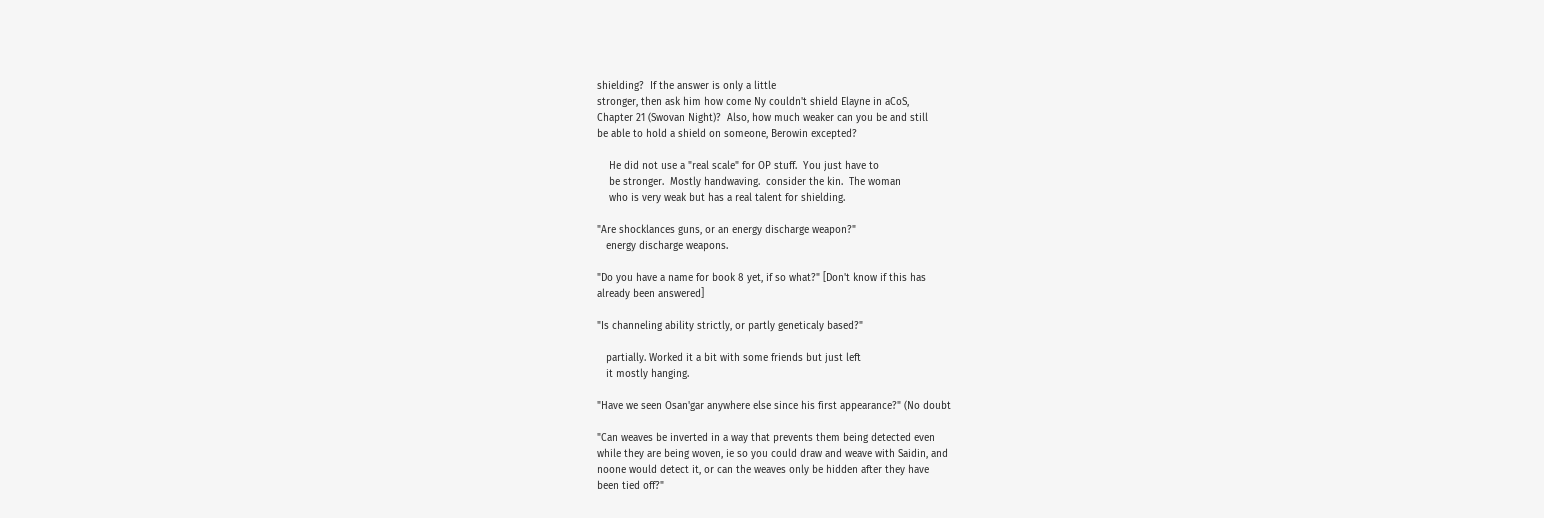shielding?  If the answer is only a little
stronger, then ask him how come Ny couldn't shield Elayne in aCoS,
Chapter 21 (Swovan Night)?  Also, how much weaker can you be and still
be able to hold a shield on someone, Berowin excepted?

    He did not use a "real scale" for OP stuff.  You just have to
    be stronger.  Mostly handwaving.  consider the kin.  The woman
    who is very weak but has a real talent for shielding.

"Are shocklances guns, or an energy discharge weapon?"
   energy discharge weapons.

"Do you have a name for book 8 yet, if so what?" [Don't know if this has
already been answered]

"Is channeling ability strictly, or partly geneticaly based?"

   partially. Worked it a bit with some friends but just left
   it mostly hanging.

"Have we seen Osan'gar anywhere else since his first appearance?" (No doubt

"Can weaves be inverted in a way that prevents them being detected even
while they are being woven, ie so you could draw and weave with Saidin, and
noone would detect it, or can the weaves only be hidden after they have
been tied off?"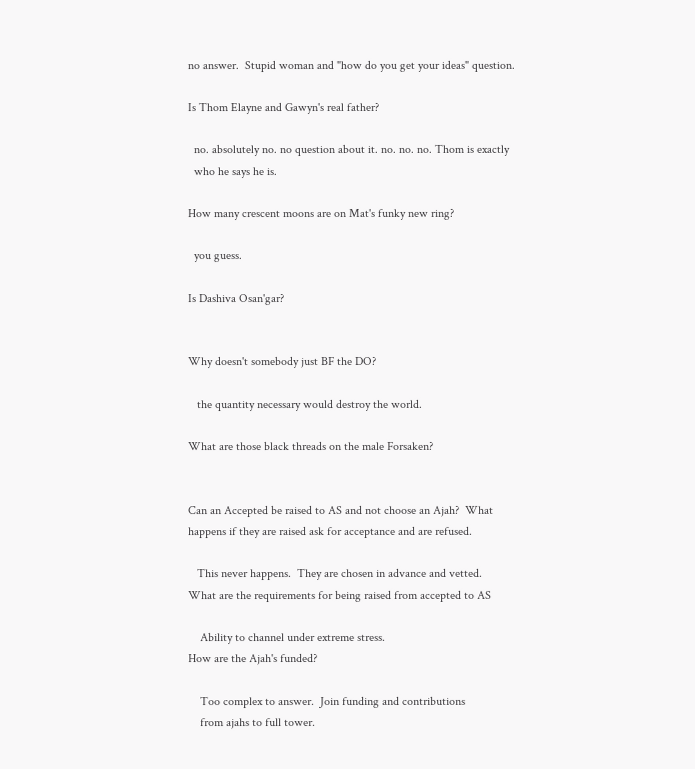no answer.  Stupid woman and "how do you get your ideas" question.

Is Thom Elayne and Gawyn's real father?

  no. absolutely no. no question about it. no. no. no. Thom is exactly
  who he says he is.

How many crescent moons are on Mat's funky new ring?

  you guess.

Is Dashiva Osan'gar?


Why doesn't somebody just BF the DO?

   the quantity necessary would destroy the world.

What are those black threads on the male Forsaken?


Can an Accepted be raised to AS and not choose an Ajah?  What
happens if they are raised ask for acceptance and are refused.

   This never happens.  They are chosen in advance and vetted.
What are the requirements for being raised from accepted to AS

    Ability to channel under extreme stress.
How are the Ajah's funded?

    Too complex to answer.  Join funding and contributions
    from ajahs to full tower.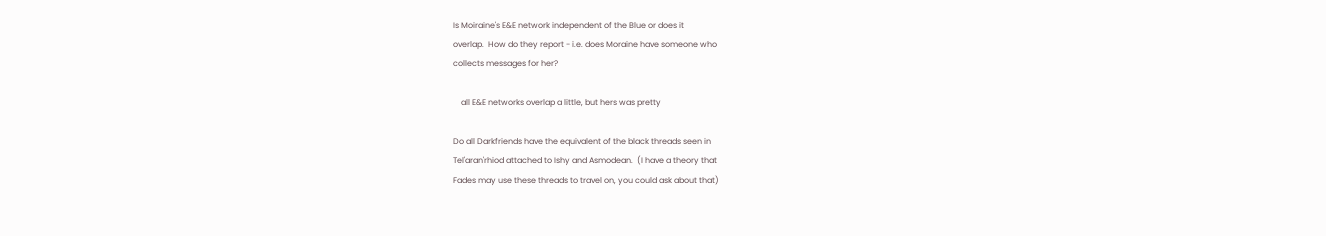Is Moiraine's E&E network independent of the Blue or does it
overlap.  How do they report - i.e. does Moraine have someone who
collects messages for her?

    all E&E networks overlap a little, but hers was pretty

Do all Darkfriends have the equivalent of the black threads seen in
Tel'aran'rhiod attached to Ishy and Asmodean.  (I have a theory that
Fades may use these threads to travel on, you could ask about that)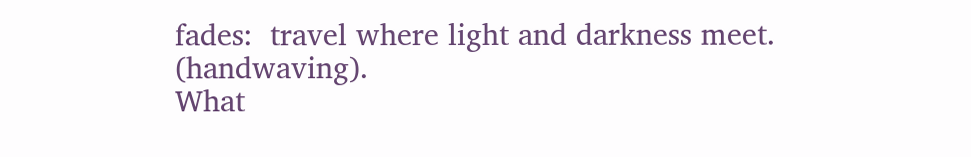fades:  travel where light and darkness meet.  (handwaving).
What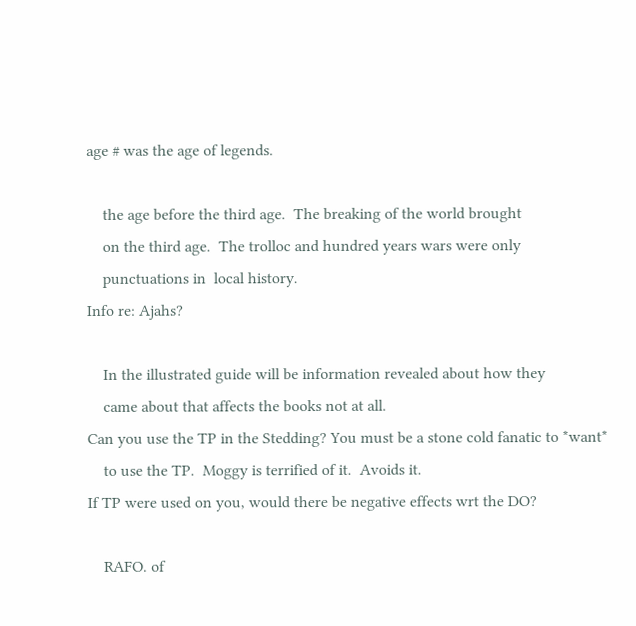age # was the age of legends.

    the age before the third age.  The breaking of the world brought
    on the third age.  The trolloc and hundred years wars were only
    punctuations in  local history.
Info re: Ajahs?

    In the illustrated guide will be information revealed about how they
    came about that affects the books not at all.
Can you use the TP in the Stedding? You must be a stone cold fanatic to *want*
    to use the TP.  Moggy is terrified of it.  Avoids it.
If TP were used on you, would there be negative effects wrt the DO?

    RAFO. of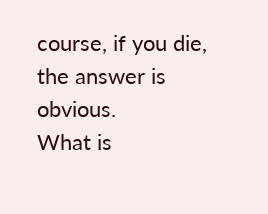course, if you die, the answer is obvious.
What is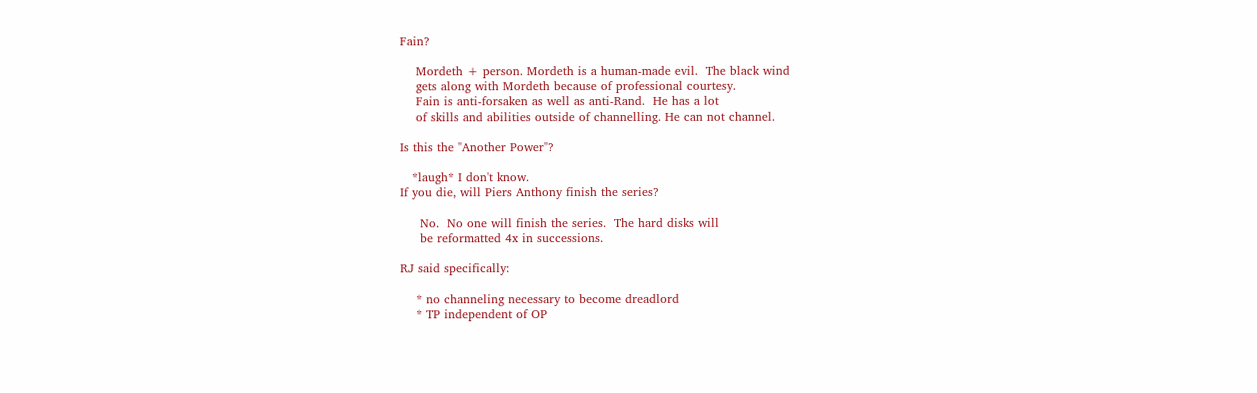Fain?

    Mordeth + person. Mordeth is a human-made evil.  The black wind
    gets along with Mordeth because of professional courtesy.
    Fain is anti-forsaken as well as anti-Rand.  He has a lot
    of skills and abilities outside of channelling. He can not channel.

Is this the "Another Power"?

   *laugh* I don't know.
If you die, will Piers Anthony finish the series?

     No.  No one will finish the series.  The hard disks will
     be reformatted 4x in successions.

RJ said specifically:

    * no channeling necessary to become dreadlord
    * TP independent of OP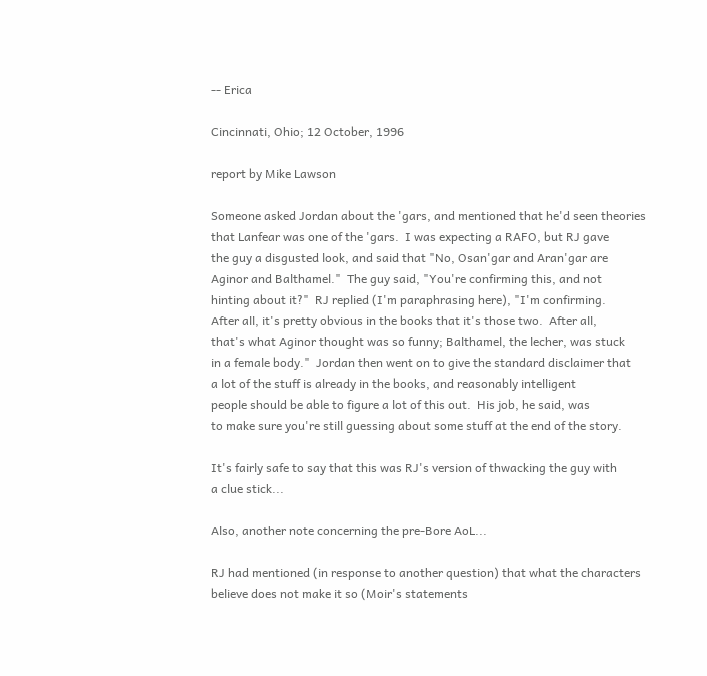-- Erica

Cincinnati, Ohio; 12 October, 1996

report by Mike Lawson

Someone asked Jordan about the 'gars, and mentioned that he'd seen theories
that Lanfear was one of the 'gars.  I was expecting a RAFO, but RJ gave
the guy a disgusted look, and said that "No, Osan'gar and Aran'gar are
Aginor and Balthamel."  The guy said, "You're confirming this, and not
hinting about it?"  RJ replied (I'm paraphrasing here), "I'm confirming.
After all, it's pretty obvious in the books that it's those two.  After all,
that's what Aginor thought was so funny; Balthamel, the lecher, was stuck
in a female body."  Jordan then went on to give the standard disclaimer that
a lot of the stuff is already in the books, and reasonably intelligent
people should be able to figure a lot of this out.  His job, he said, was
to make sure you're still guessing about some stuff at the end of the story.

It's fairly safe to say that this was RJ's version of thwacking the guy with
a clue stick...

Also, another note concerning the pre-Bore AoL...

RJ had mentioned (in response to another question) that what the characters
believe does not make it so (Moir's statements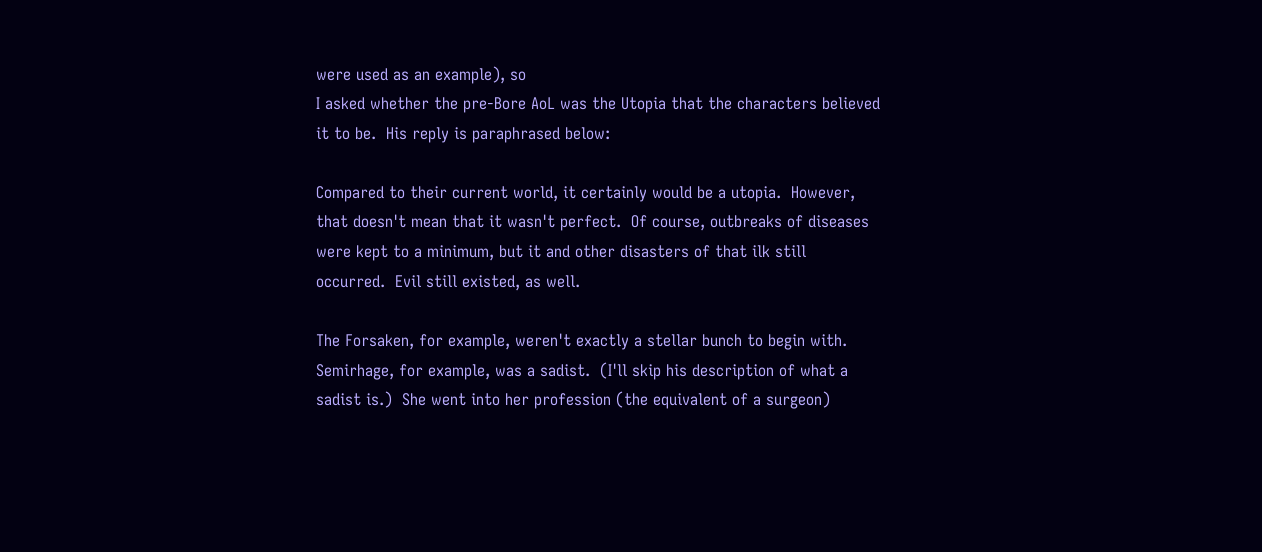were used as an example), so
I asked whether the pre-Bore AoL was the Utopia that the characters believed
it to be.  His reply is paraphrased below:

Compared to their current world, it certainly would be a utopia.  However,
that doesn't mean that it wasn't perfect.  Of course, outbreaks of diseases
were kept to a minimum, but it and other disasters of that ilk still
occurred.  Evil still existed, as well.

The Forsaken, for example, weren't exactly a stellar bunch to begin with.
Semirhage, for example, was a sadist.  (I'll skip his description of what a
sadist is.)  She went into her profession (the equivalent of a surgeon)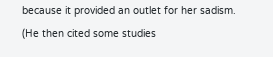because it provided an outlet for her sadism.  (He then cited some studies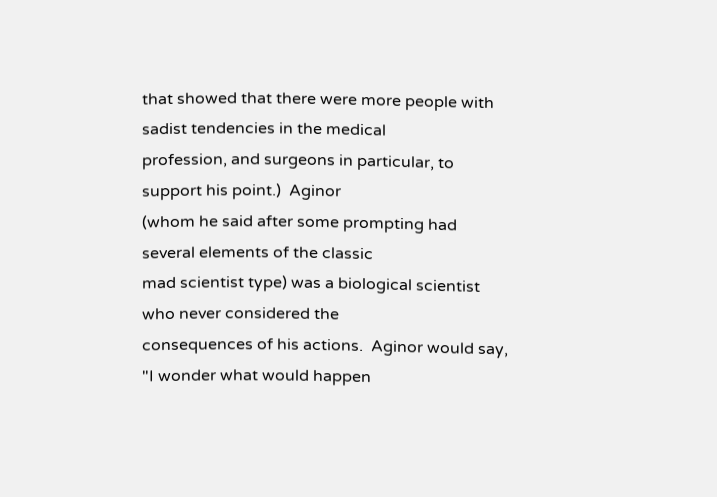that showed that there were more people with sadist tendencies in the medical
profession, and surgeons in particular, to support his point.)  Aginor
(whom he said after some prompting had several elements of the classic
mad scientist type) was a biological scientist who never considered the
consequences of his actions.  Aginor would say, "I wonder what would happen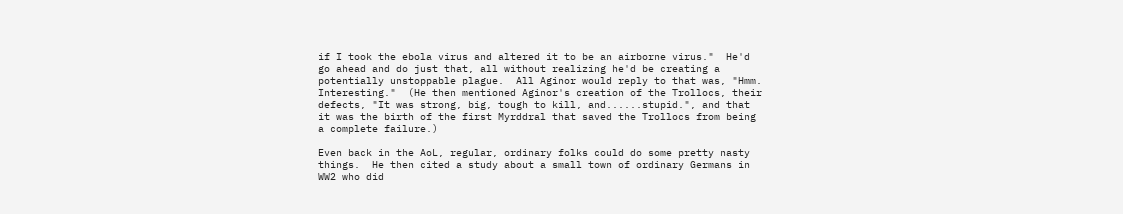if I took the ebola virus and altered it to be an airborne virus."  He'd
go ahead and do just that, all without realizing he'd be creating a
potentially unstoppable plague.  All Aginor would reply to that was, "Hmm.
Interesting."  (He then mentioned Aginor's creation of the Trollocs, their
defects, "It was strong, big, tough to kill, and......stupid.", and that
it was the birth of the first Myrddral that saved the Trollocs from being
a complete failure.)

Even back in the AoL, regular, ordinary folks could do some pretty nasty
things.  He then cited a study about a small town of ordinary Germans in
WW2 who did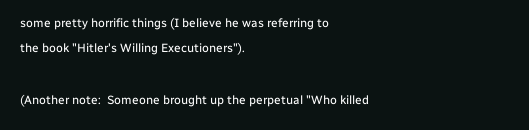some pretty horrific things (I believe he was referring to
the book "Hitler's Willing Executioners").

(Another note:  Someone brought up the perpetual "Who killed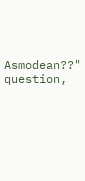Asmodean??"
question,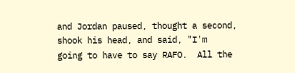and Jordan paused, thought a second, shook his head, and said, "I'm
going to have to say RAFO.  All the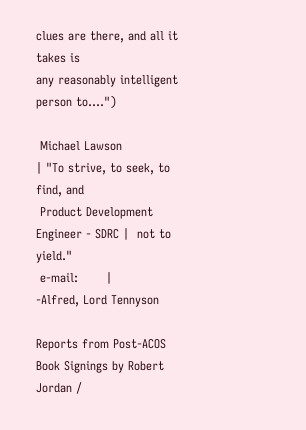clues are there, and all it takes is
any reasonably intelligent person to....")

 Michael Lawson                      | "To strive, to seek, to find, and
 Product Development Engineer - SDRC |  not to yield."
 e-mail:       |            -Alfred, Lord Tennyson

Reports from Post-ACOS Book Signings by Robert Jordan /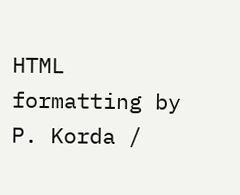HTML formatting by P. Korda /